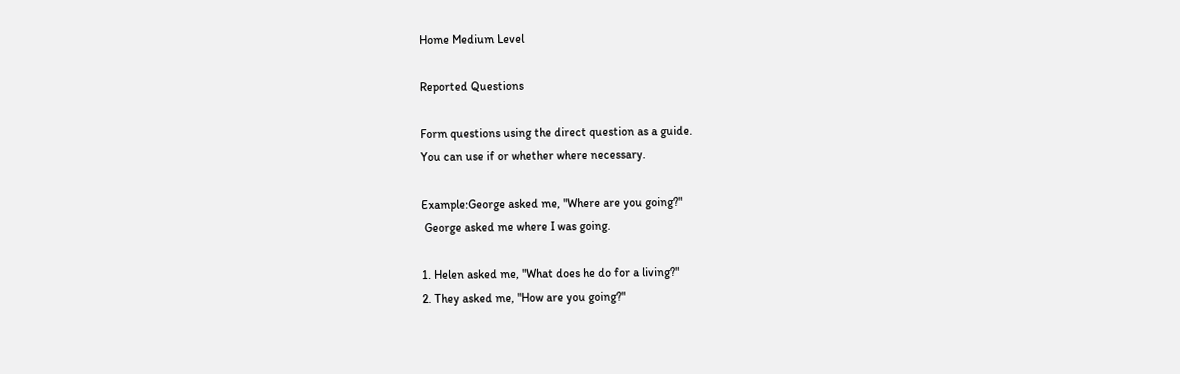Home Medium Level

Reported Questions

Form questions using the direct question as a guide.
You can use if or whether where necessary.

Example:George asked me, "Where are you going?"
 George asked me where I was going.

1. Helen asked me, "What does he do for a living?"
2. They asked me, "How are you going?"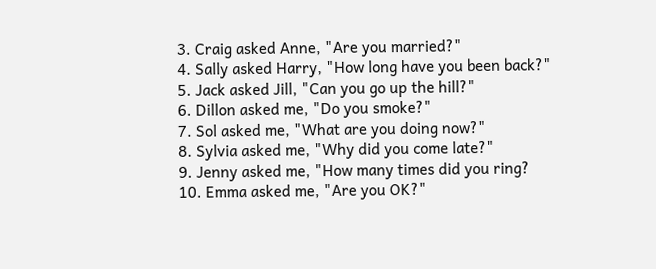3. Craig asked Anne, "Are you married?"
4. Sally asked Harry, "How long have you been back?"
5. Jack asked Jill, "Can you go up the hill?"
6. Dillon asked me, "Do you smoke?"
7. Sol asked me, "What are you doing now?"
8. Sylvia asked me, "Why did you come late?"
9. Jenny asked me, "How many times did you ring?
10. Emma asked me, "Are you OK?"